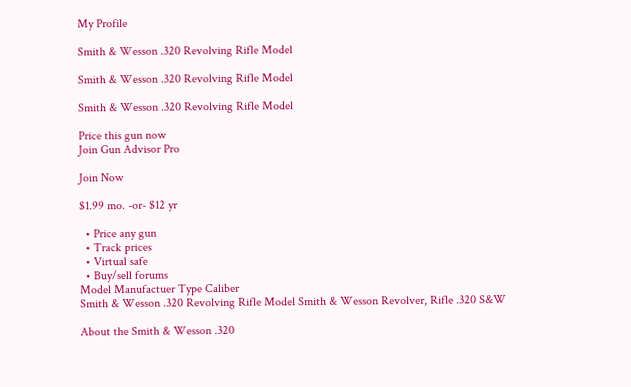My Profile

Smith & Wesson .320 Revolving Rifle Model

Smith & Wesson .320 Revolving Rifle Model

Smith & Wesson .320 Revolving Rifle Model

Price this gun now
Join Gun Advisor Pro

Join Now

$1.99 mo. -or- $12 yr

  • Price any gun
  • Track prices
  • Virtual safe
  • Buy/sell forums
Model Manufactuer Type Caliber
Smith & Wesson .320 Revolving Rifle Model Smith & Wesson Revolver, Rifle .320 S&W

About the Smith & Wesson .320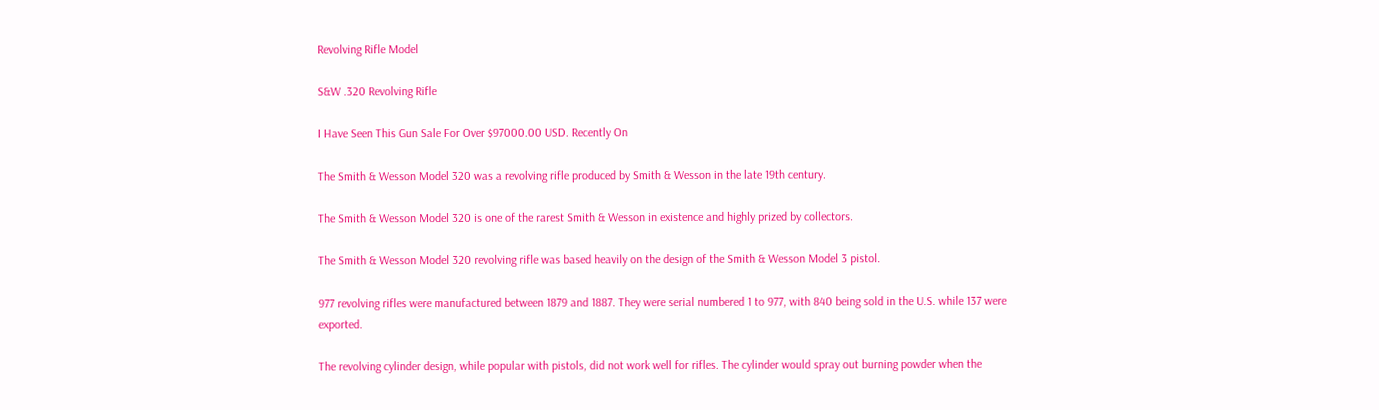Revolving Rifle Model

S&W .320 Revolving Rifle

I Have Seen This Gun Sale For Over $97000.00 USD. Recently On

The Smith & Wesson Model 320 was a revolving rifle produced by Smith & Wesson in the late 19th century.

The Smith & Wesson Model 320 is one of the rarest Smith & Wesson in existence and highly prized by collectors.

The Smith & Wesson Model 320 revolving rifle was based heavily on the design of the Smith & Wesson Model 3 pistol.

977 revolving rifles were manufactured between 1879 and 1887. They were serial numbered 1 to 977, with 840 being sold in the U.S. while 137 were exported.

The revolving cylinder design, while popular with pistols, did not work well for rifles. The cylinder would spray out burning powder when the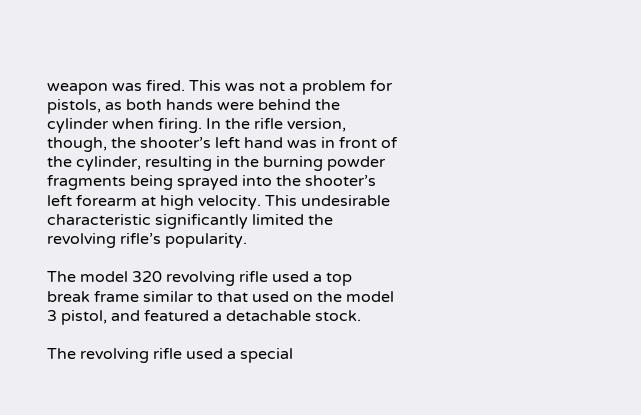weapon was fired. This was not a problem for pistols, as both hands were behind the cylinder when firing. In the rifle version, though, the shooter’s left hand was in front of the cylinder, resulting in the burning powder fragments being sprayed into the shooter’s left forearm at high velocity. This undesirable characteristic significantly limited the revolving rifle’s popularity.

The model 320 revolving rifle used a top break frame similar to that used on the model 3 pistol, and featured a detachable stock.

The revolving rifle used a special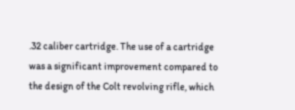.32 caliber cartridge. The use of a cartridge was a significant improvement compared to the design of the Colt revolving rifle, which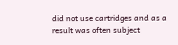did not use cartridges and as a result was often subject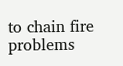to chain fire problems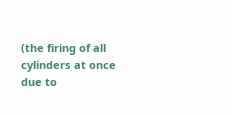(the firing of all cylinders at once due to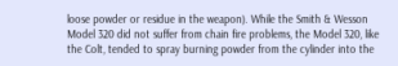loose powder or residue in the weapon). While the Smith & Wesson Model 320 did not suffer from chain fire problems, the Model 320, like the Colt, tended to spray burning powder from the cylinder into the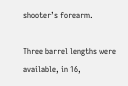shooter’s forearm.

Three barrel lengths were available, in 16,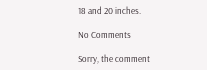18 and 20 inches.

No Comments

Sorry, the comment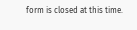form is closed at this time.